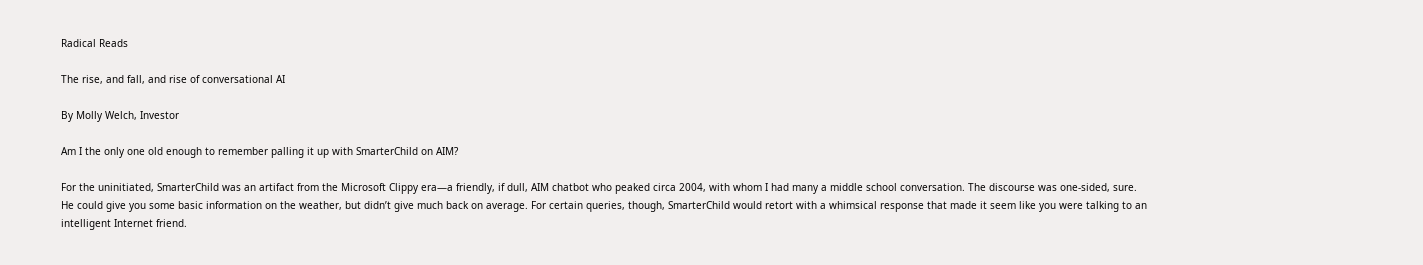Radical Reads

The rise, and fall, and rise of conversational AI

By Molly Welch, Investor

Am I the only one old enough to remember palling it up with SmarterChild on AIM?

For the uninitiated, SmarterChild was an artifact from the Microsoft Clippy era—a friendly, if dull, AIM chatbot who peaked circa 2004, with whom I had many a middle school conversation. The discourse was one-sided, sure. He could give you some basic information on the weather, but didn’t give much back on average. For certain queries, though, SmarterChild would retort with a whimsical response that made it seem like you were talking to an intelligent Internet friend.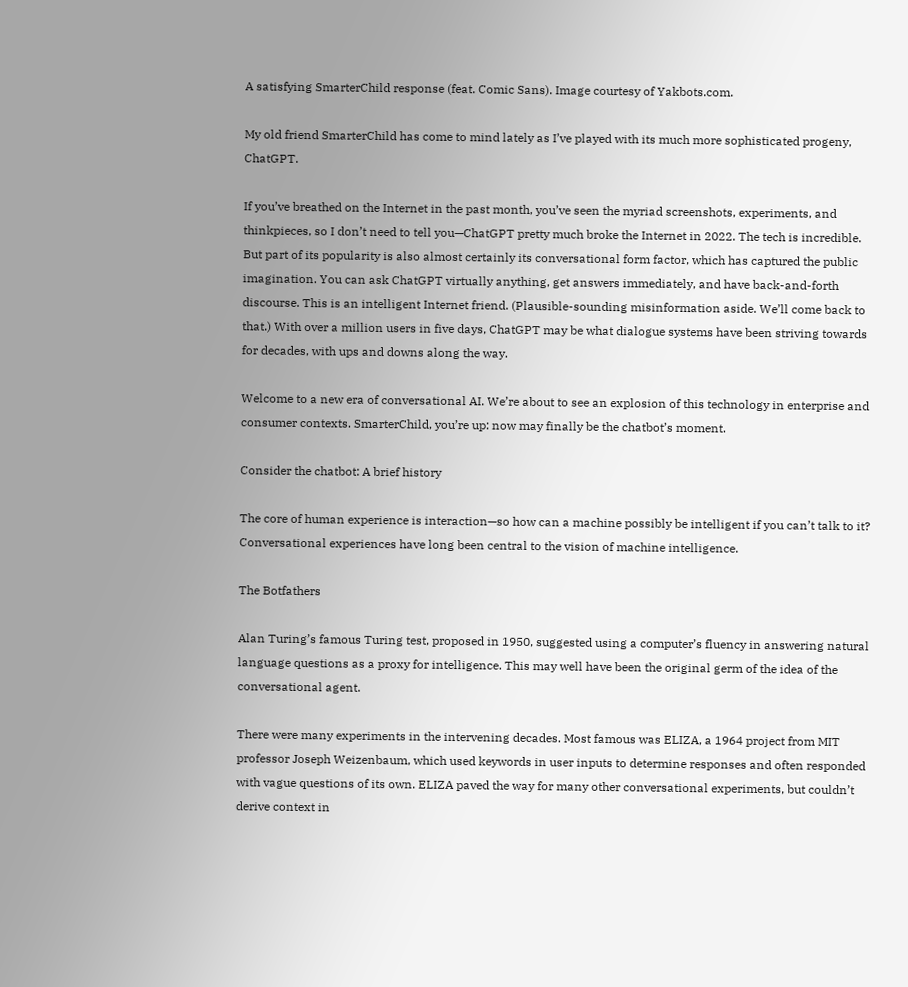A satisfying SmarterChild response (feat. Comic Sans). Image courtesy of Yakbots.com.

My old friend SmarterChild has come to mind lately as I’ve played with its much more sophisticated progeny, ChatGPT.

If you’ve breathed on the Internet in the past month, you’ve seen the myriad screenshots, experiments, and thinkpieces, so I don’t need to tell you—ChatGPT pretty much broke the Internet in 2022. The tech is incredible. But part of its popularity is also almost certainly its conversational form factor, which has captured the public imagination. You can ask ChatGPT virtually anything, get answers immediately, and have back-and-forth discourse. This is an intelligent Internet friend. (Plausible-sounding misinformation aside. We’ll come back to that.) With over a million users in five days, ChatGPT may be what dialogue systems have been striving towards for decades, with ups and downs along the way.

Welcome to a new era of conversational AI. We’re about to see an explosion of this technology in enterprise and consumer contexts. SmarterChild, you’re up: now may finally be the chatbot’s moment.

Consider the chatbot: A brief history

The core of human experience is interaction—so how can a machine possibly be intelligent if you can’t talk to it? Conversational experiences have long been central to the vision of machine intelligence.

The Botfathers

Alan Turing’s famous Turing test, proposed in 1950, suggested using a computer’s fluency in answering natural language questions as a proxy for intelligence. This may well have been the original germ of the idea of the conversational agent.

There were many experiments in the intervening decades. Most famous was ELIZA, a 1964 project from MIT professor Joseph Weizenbaum, which used keywords in user inputs to determine responses and often responded with vague questions of its own. ELIZA paved the way for many other conversational experiments, but couldn’t derive context in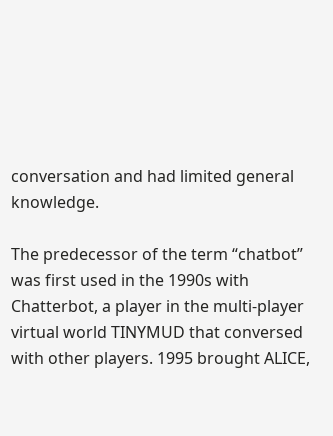conversation and had limited general knowledge.

The predecessor of the term “chatbot” was first used in the 1990s with Chatterbot, a player in the multi-player virtual world TINYMUD that conversed with other players. 1995 brought ALICE,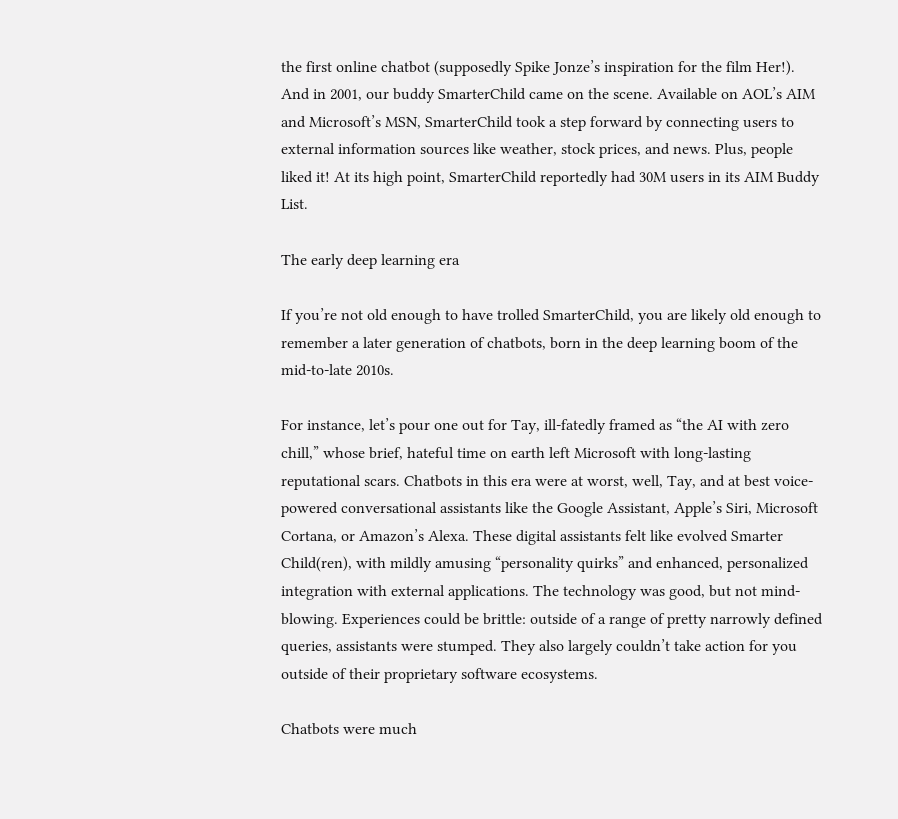the first online chatbot (supposedly Spike Jonze’s inspiration for the film Her!). And in 2001, our buddy SmarterChild came on the scene. Available on AOL’s AIM and Microsoft’s MSN, SmarterChild took a step forward by connecting users to external information sources like weather, stock prices, and news. Plus, people liked it! At its high point, SmarterChild reportedly had 30M users in its AIM Buddy List.

The early deep learning era

If you’re not old enough to have trolled SmarterChild, you are likely old enough to remember a later generation of chatbots, born in the deep learning boom of the mid-to-late 2010s.

For instance, let’s pour one out for Tay, ill-fatedly framed as “the AI with zero chill,” whose brief, hateful time on earth left Microsoft with long-lasting reputational scars. Chatbots in this era were at worst, well, Tay, and at best voice-powered conversational assistants like the Google Assistant, Apple’s Siri, Microsoft Cortana, or Amazon’s Alexa. These digital assistants felt like evolved Smarter Child(ren), with mildly amusing “personality quirks” and enhanced, personalized integration with external applications. The technology was good, but not mind-blowing. Experiences could be brittle: outside of a range of pretty narrowly defined queries, assistants were stumped. They also largely couldn’t take action for you outside of their proprietary software ecosystems.

Chatbots were much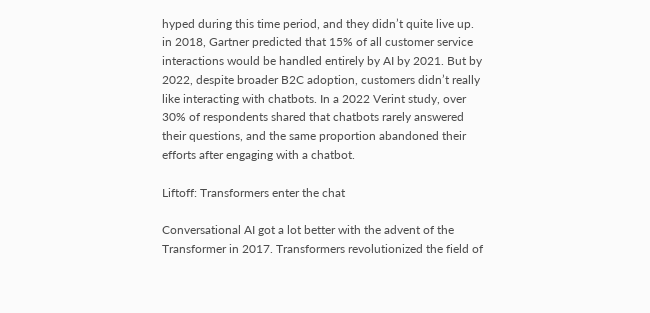hyped during this time period, and they didn’t quite live up. in 2018, Gartner predicted that 15% of all customer service interactions would be handled entirely by AI by 2021. But by 2022, despite broader B2C adoption, customers didn’t really like interacting with chatbots. In a 2022 Verint study, over 30% of respondents shared that chatbots rarely answered their questions, and the same proportion abandoned their efforts after engaging with a chatbot.

Liftoff: Transformers enter the chat

Conversational AI got a lot better with the advent of the Transformer in 2017. Transformers revolutionized the field of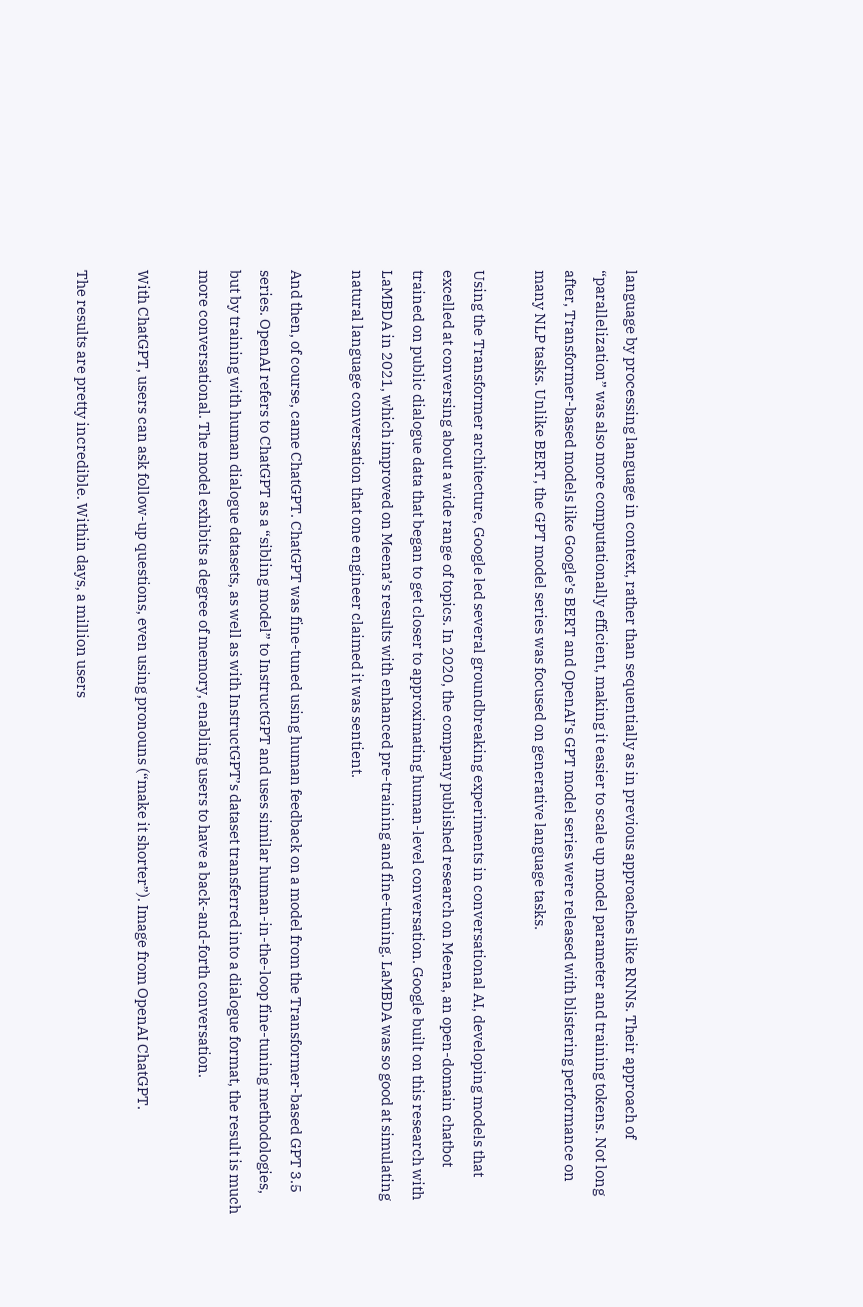language by processing language in context, rather than sequentially as in previous approaches like RNNs. Their approach of “parallelization” was also more computationally efficient, making it easier to scale up model parameter and training tokens. Not long after, Transformer-based models like Google’s BERT and OpenAI’s GPT model series were released with blistering performance on many NLP tasks. Unlike BERT, the GPT model series was focused on generative language tasks.

Using the Transformer architecture, Google led several groundbreaking experiments in conversational AI, developing models that excelled at conversing about a wide range of topics. In 2020, the company published research on Meena, an open-domain chatbot trained on public dialogue data that began to get closer to approximating human-level conversation. Google built on this research with LaMBDA in 2021, which improved on Meena’s results with enhanced pre-training and fine-tuning. LaMBDA was so good at simulating natural language conversation that one engineer claimed it was sentient.

And then, of course, came ChatGPT. ChatGPT was fine-tuned using human feedback on a model from the Transformer-based GPT 3.5 series. OpenAI refers to ChatGPT as a “sibling model” to InstructGPT and uses similar human-in-the-loop fine-tuning methodologies, but by training with human dialogue datasets, as well as with InstructGPT’s dataset transferred into a dialogue format, the result is much more conversational. The model exhibits a degree of memory, enabling users to have a back-and-forth conversation.

With ChatGPT, users can ask follow-up questions, even using pronouns (“make it shorter”). Image from OpenAI ChatGPT.

The results are pretty incredible. Within days, a million users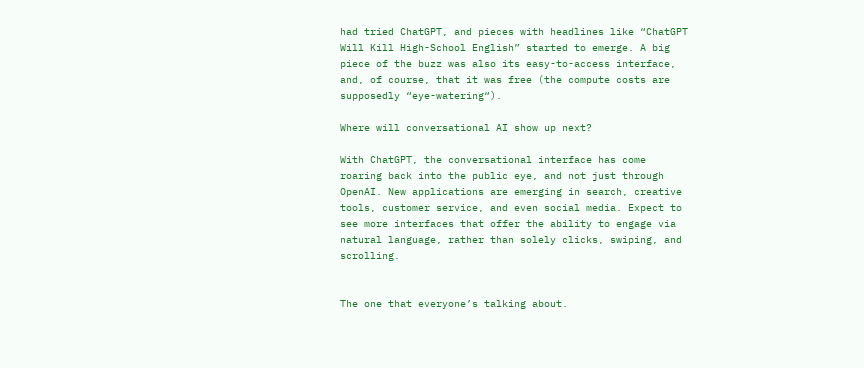had tried ChatGPT, and pieces with headlines like “ChatGPT Will Kill High-School English” started to emerge. A big piece of the buzz was also its easy-to-access interface, and, of course, that it was free (the compute costs are supposedly “eye-watering“).

Where will conversational AI show up next?

With ChatGPT, the conversational interface has come roaring back into the public eye, and not just through OpenAI. New applications are emerging in search, creative tools, customer service, and even social media. Expect to see more interfaces that offer the ability to engage via natural language, rather than solely clicks, swiping, and scrolling.


The one that everyone’s talking about.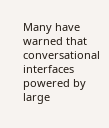Many have warned that conversational interfaces powered by large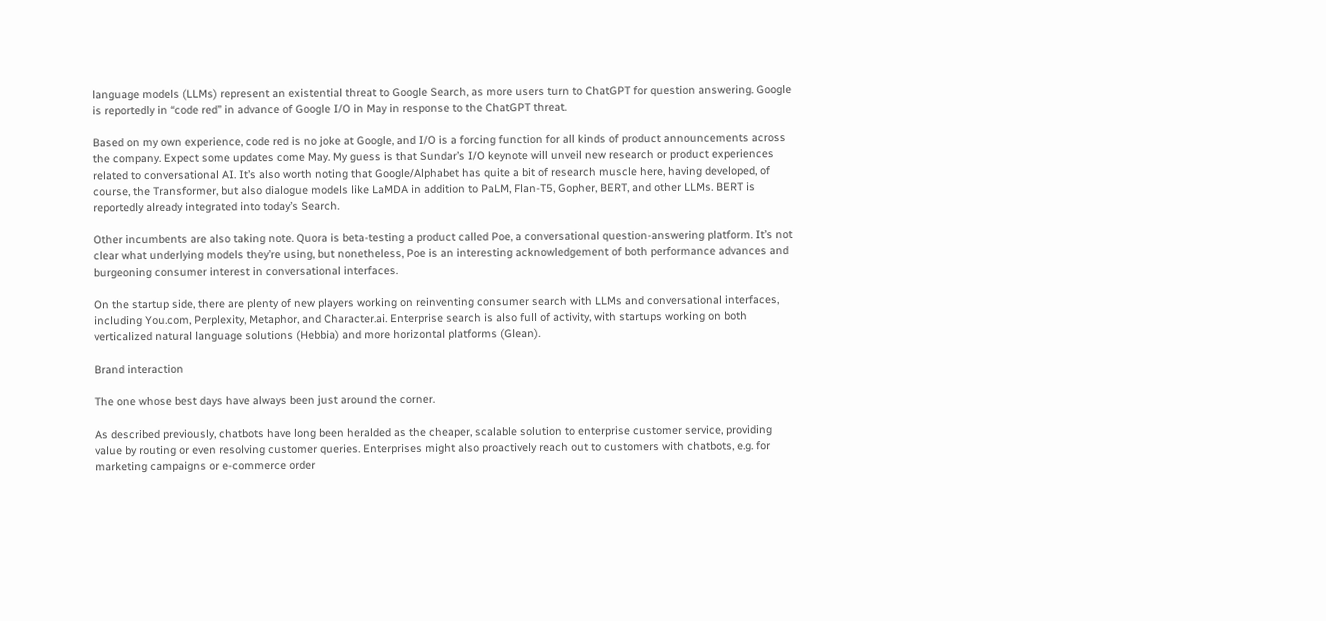language models (LLMs) represent an existential threat to Google Search, as more users turn to ChatGPT for question answering. Google is reportedly in “code red” in advance of Google I/O in May in response to the ChatGPT threat.

Based on my own experience, code red is no joke at Google, and I/O is a forcing function for all kinds of product announcements across the company. Expect some updates come May. My guess is that Sundar’s I/O keynote will unveil new research or product experiences related to conversational AI. It’s also worth noting that Google/Alphabet has quite a bit of research muscle here, having developed, of course, the Transformer, but also dialogue models like LaMDA in addition to PaLM, Flan-T5, Gopher, BERT, and other LLMs. BERT is reportedly already integrated into today’s Search.

Other incumbents are also taking note. Quora is beta-testing a product called Poe, a conversational question-answering platform. It’s not clear what underlying models they’re using, but nonetheless, Poe is an interesting acknowledgement of both performance advances and burgeoning consumer interest in conversational interfaces.

On the startup side, there are plenty of new players working on reinventing consumer search with LLMs and conversational interfaces, including You.com, Perplexity, Metaphor, and Character.ai. Enterprise search is also full of activity, with startups working on both verticalized natural language solutions (Hebbia) and more horizontal platforms (Glean).

Brand interaction

The one whose best days have always been just around the corner.

As described previously, chatbots have long been heralded as the cheaper, scalable solution to enterprise customer service, providing value by routing or even resolving customer queries. Enterprises might also proactively reach out to customers with chatbots, e.g. for marketing campaigns or e-commerce order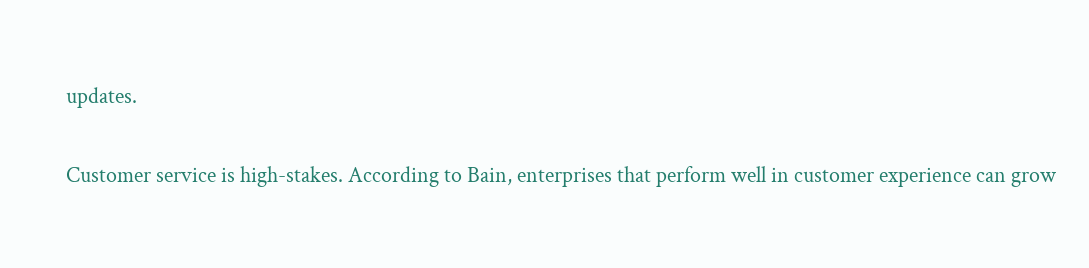updates.

Customer service is high-stakes. According to Bain, enterprises that perform well in customer experience can grow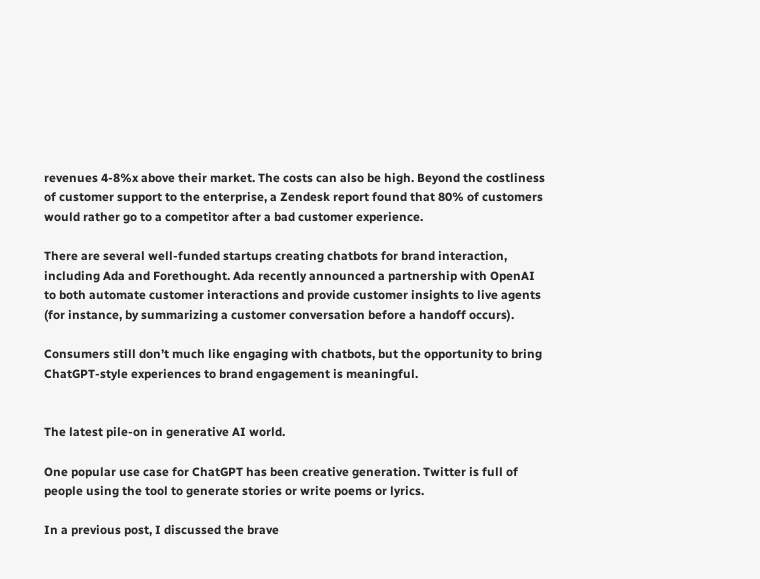revenues 4-8%x above their market. The costs can also be high. Beyond the costliness of customer support to the enterprise, a Zendesk report found that 80% of customers would rather go to a competitor after a bad customer experience.

There are several well-funded startups creating chatbots for brand interaction, including Ada and Forethought. Ada recently announced a partnership with OpenAI to both automate customer interactions and provide customer insights to live agents (for instance, by summarizing a customer conversation before a handoff occurs).

Consumers still don’t much like engaging with chatbots, but the opportunity to bring ChatGPT-style experiences to brand engagement is meaningful.


The latest pile-on in generative AI world.

One popular use case for ChatGPT has been creative generation. Twitter is full of people using the tool to generate stories or write poems or lyrics.

In a previous post, I discussed the brave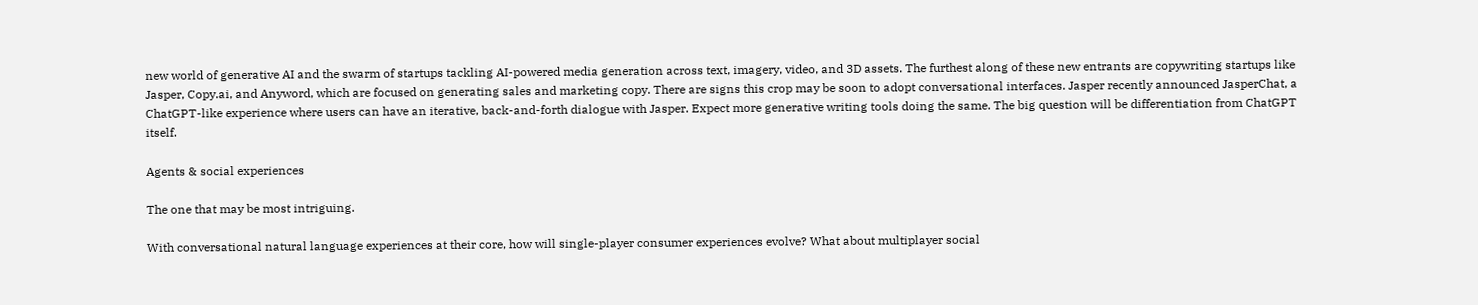new world of generative AI and the swarm of startups tackling AI-powered media generation across text, imagery, video, and 3D assets. The furthest along of these new entrants are copywriting startups like Jasper, Copy.ai, and Anyword, which are focused on generating sales and marketing copy. There are signs this crop may be soon to adopt conversational interfaces. Jasper recently announced JasperChat, a ChatGPT-like experience where users can have an iterative, back-and-forth dialogue with Jasper. Expect more generative writing tools doing the same. The big question will be differentiation from ChatGPT itself.

Agents & social experiences

The one that may be most intriguing.

With conversational natural language experiences at their core, how will single-player consumer experiences evolve? What about multiplayer social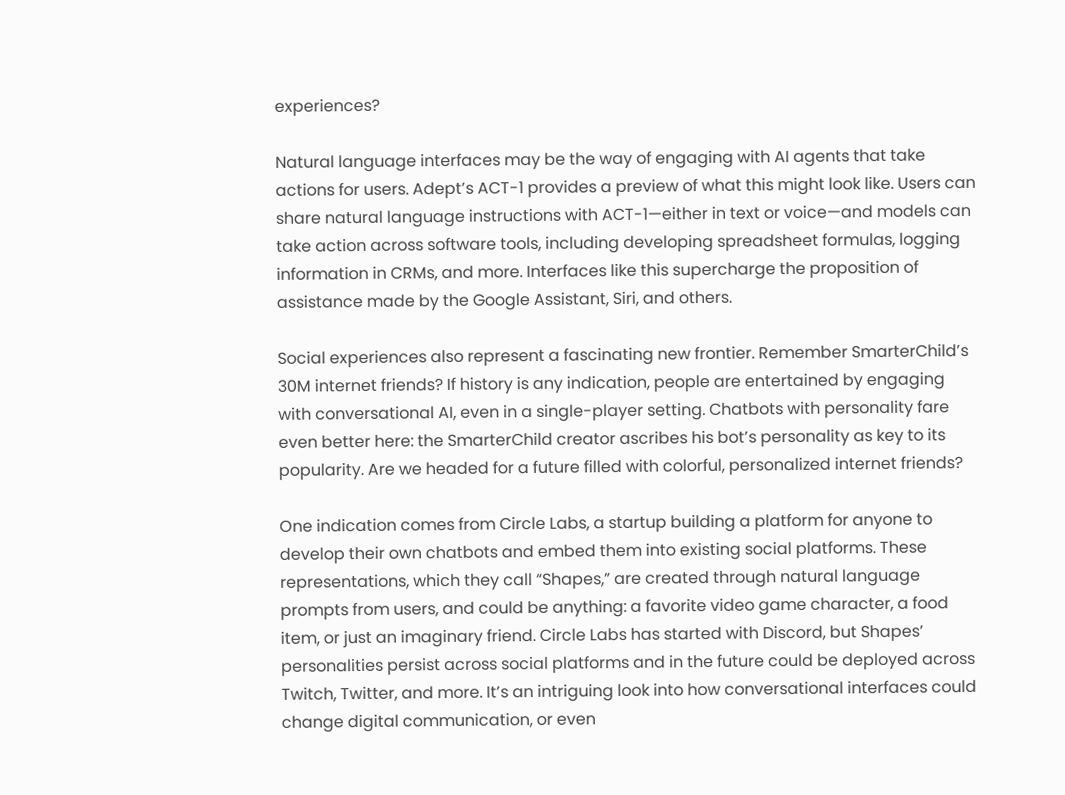experiences?

Natural language interfaces may be the way of engaging with AI agents that take actions for users. Adept’s ACT-1 provides a preview of what this might look like. Users can share natural language instructions with ACT-1—either in text or voice—and models can take action across software tools, including developing spreadsheet formulas, logging information in CRMs, and more. Interfaces like this supercharge the proposition of assistance made by the Google Assistant, Siri, and others.

Social experiences also represent a fascinating new frontier. Remember SmarterChild’s 30M internet friends? If history is any indication, people are entertained by engaging with conversational AI, even in a single-player setting. Chatbots with personality fare even better here: the SmarterChild creator ascribes his bot’s personality as key to its popularity. Are we headed for a future filled with colorful, personalized internet friends?

One indication comes from Circle Labs, a startup building a platform for anyone to develop their own chatbots and embed them into existing social platforms. These representations, which they call “Shapes,” are created through natural language prompts from users, and could be anything: a favorite video game character, a food item, or just an imaginary friend. Circle Labs has started with Discord, but Shapes’ personalities persist across social platforms and in the future could be deployed across Twitch, Twitter, and more. It’s an intriguing look into how conversational interfaces could change digital communication, or even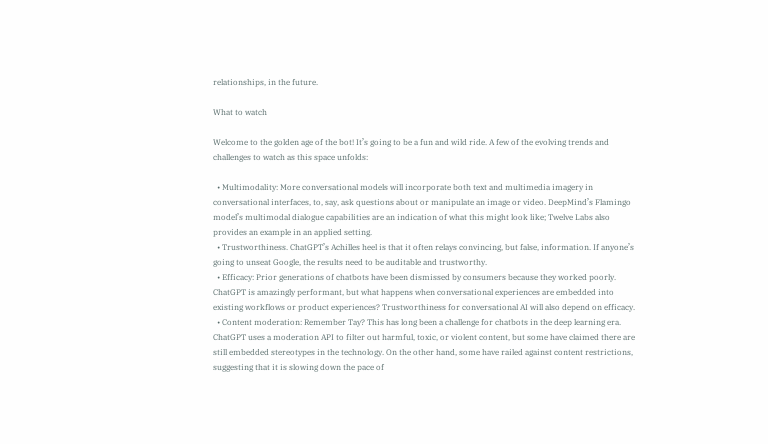relationships, in the future.

What to watch

Welcome to the golden age of the bot! It’s going to be a fun and wild ride. A few of the evolving trends and challenges to watch as this space unfolds:

  • Multimodality: More conversational models will incorporate both text and multimedia imagery in conversational interfaces, to, say, ask questions about or manipulate an image or video. DeepMind’s Flamingo model’s multimodal dialogue capabilities are an indication of what this might look like; Twelve Labs also provides an example in an applied setting.
  • Trustworthiness. ChatGPT’s Achilles heel is that it often relays convincing, but false, information. If anyone’s going to unseat Google, the results need to be auditable and trustworthy.
  • Efficacy: Prior generations of chatbots have been dismissed by consumers because they worked poorly. ChatGPT is amazingly performant, but what happens when conversational experiences are embedded into existing workflows or product experiences? Trustworthiness for conversational AI will also depend on efficacy.
  • Content moderation: Remember Tay? This has long been a challenge for chatbots in the deep learning era. ChatGPT uses a moderation API to filter out harmful, toxic, or violent content, but some have claimed there are still embedded stereotypes in the technology. On the other hand, some have railed against content restrictions, suggesting that it is slowing down the pace of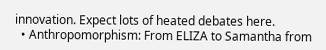innovation. Expect lots of heated debates here.
  • Anthropomorphism: From ELIZA to Samantha from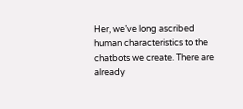Her, we’ve long ascribed human characteristics to the chatbots we create. There are already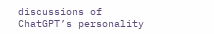discussions of ChatGPT’s personality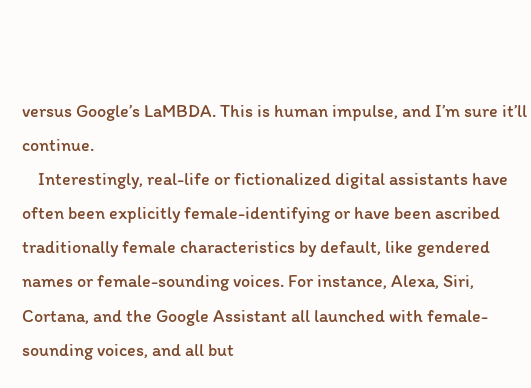versus Google’s LaMBDA. This is human impulse, and I’m sure it’ll continue.
    Interestingly, real-life or fictionalized digital assistants have often been explicitly female-identifying or have been ascribed traditionally female characteristics by default, like gendered names or female-sounding voices. For instance, Alexa, Siri, Cortana, and the Google Assistant all launched with female-sounding voices, and all but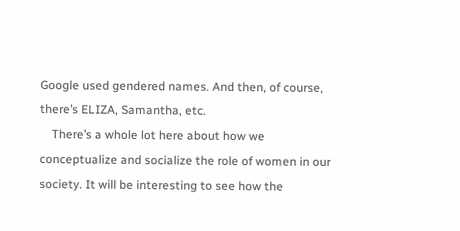Google used gendered names. And then, of course, there’s ELIZA, Samantha, etc.
    There’s a whole lot here about how we conceptualize and socialize the role of women in our society. It will be interesting to see how the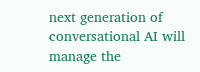next generation of conversational AI will manage the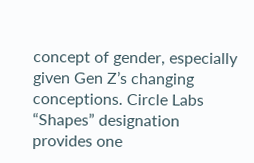concept of gender, especially given Gen Z’s changing conceptions. Circle Labs “Shapes” designation provides one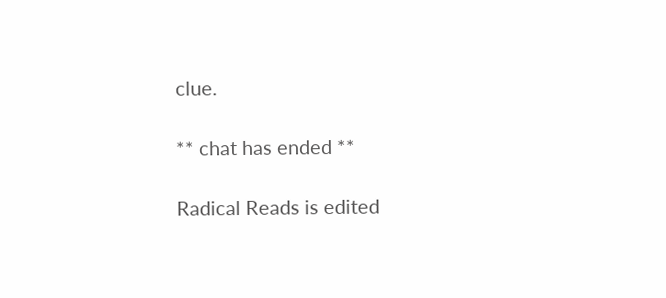clue.

** chat has ended **

Radical Reads is edited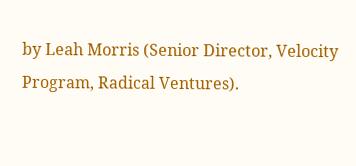by Leah Morris (Senior Director, Velocity Program, Radical Ventures).